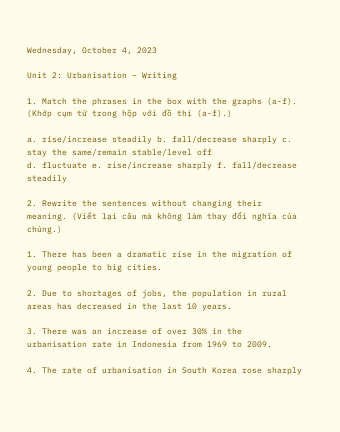Wednesday, October 4, 2023

Unit 2: Urbanisation – Writing

1. Match the phrases in the box with the graphs (a-f). (Khớp cụm từ trong hộp với đồ thị (a-f).)

a. rise/increase steadily b. fall/decrease sharply c. stay the same/remain stable/level off
d. fluctuate e. rise/increase sharply f. fall/decrease steadily

2. Rewrite the sentences without changing their meaning. (Viết lại câu mà không làm thay đổi nghĩa của chúng.)

1. There has been a dramatic rise in the migration of young people to big cities.

2. Due to shortages of jobs, the population in rural areas has decreased in the last 10 years.

3. There was an increase of over 30% in the urbanisation rate in Indonesia from 1969 to 2009.

4. The rate of urbanisation in South Korea rose sharply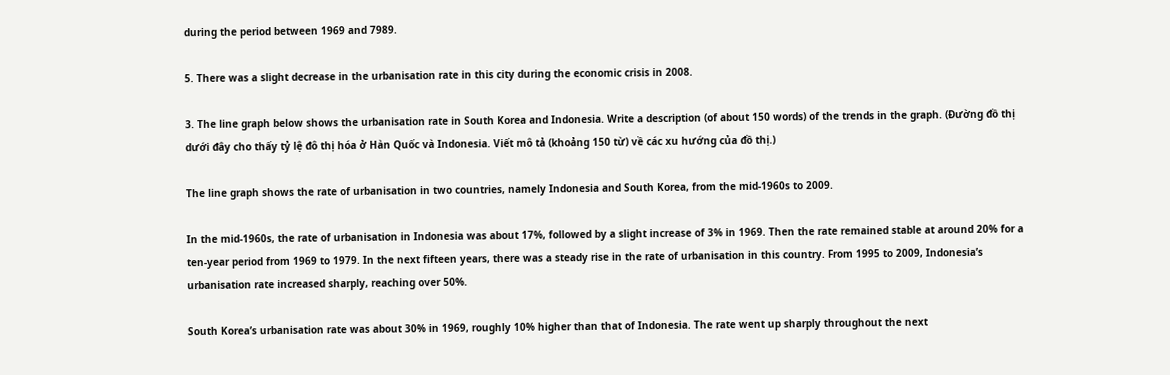during the period between 1969 and 7989.

5. There was a slight decrease in the urbanisation rate in this city during the economic crisis in 2008.

3. The line graph below shows the urbanisation rate in South Korea and Indonesia. Write a description (of about 150 words) of the trends in the graph. (Đường đồ thị dưới đây cho thấy tỷ lệ đô thị hóa ở Hàn Quốc và Indonesia. Viết mô tả (khoảng 150 từ) về các xu hướng của đồ thị.)

The line graph shows the rate of urbanisation in two countries, namely Indonesia and South Korea, from the mid-1960s to 2009.

In the mid-1960s, the rate of urbanisation in Indonesia was about 17%, followed by a slight increase of 3% in 1969. Then the rate remained stable at around 20% for a ten-year period from 1969 to 1979. In the next fifteen years, there was a steady rise in the rate of urbanisation in this country. From 1995 to 2009, Indonesia’s urbanisation rate increased sharply, reaching over 50%.

South Korea’s urbanisation rate was about 30% in 1969, roughly 10% higher than that of Indonesia. The rate went up sharply throughout the next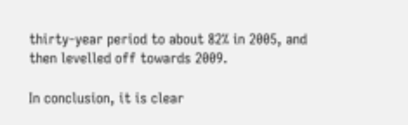thirty-year period to about 82% in 2005, and then levelled off towards 2009.

In conclusion, it is clear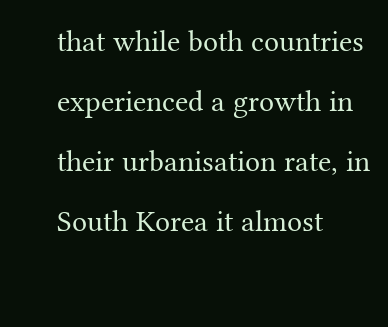that while both countries experienced a growth in their urbanisation rate, in South Korea it almost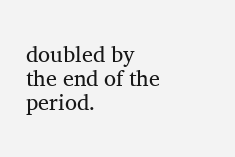doubled by the end of the period.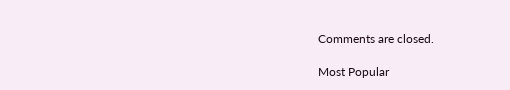Comments are closed.

Most Popular